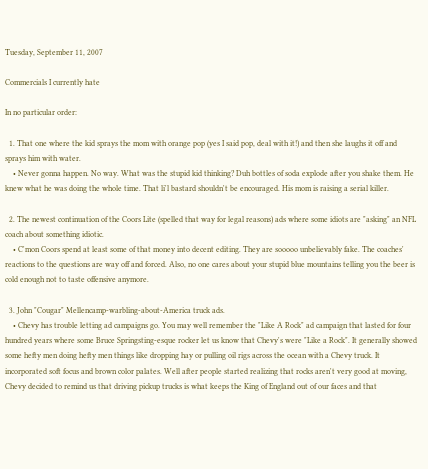Tuesday, September 11, 2007

Commercials I currently hate

In no particular order:

  1. That one where the kid sprays the mom with orange pop (yes I said pop, deal with it!) and then she laughs it off and sprays him with water.
    • Never gonna happen. No way. What was the stupid kid thinking? Duh bottles of soda explode after you shake them. He knew what he was doing the whole time. That li'l bastard shouldn't be encouraged. His mom is raising a serial killer.

  2. The newest continuation of the Coors Lite (spelled that way for legal reasons) ads where some idiots are "asking" an NFL coach about something idiotic.
    • C'mon Coors spend at least some of that money into decent editing. They are sooooo unbelievably fake. The coaches' reactions to the questions are way off and forced. Also, no one cares about your stupid blue mountains telling you the beer is cold enough not to taste offensive anymore.

  3. John "Cougar" Mellencamp-warbling-about-America truck ads.
    • Chevy has trouble letting ad campaigns go. You may well remember the "Like A Rock" ad campaign that lasted for four hundred years where some Bruce Springsting-esque rocker let us know that Chevy's were "Like a Rock". It generally showed some hefty men doing hefty men things like dropping hay or pulling oil rigs across the ocean with a Chevy truck. It incorporated soft focus and brown color palates. Well after people started realizing that rocks aren't very good at moving, Chevy decided to remind us that driving pickup trucks is what keeps the King of England out of our faces and that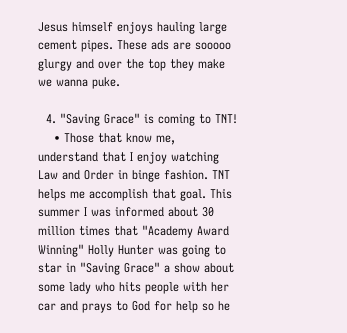Jesus himself enjoys hauling large cement pipes. These ads are sooooo glurgy and over the top they make we wanna puke.

  4. "Saving Grace" is coming to TNT!
    • Those that know me, understand that I enjoy watching Law and Order in binge fashion. TNT helps me accomplish that goal. This summer I was informed about 30 million times that "Academy Award Winning" Holly Hunter was going to star in "Saving Grace" a show about some lady who hits people with her car and prays to God for help so he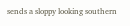sends a sloppy looking southern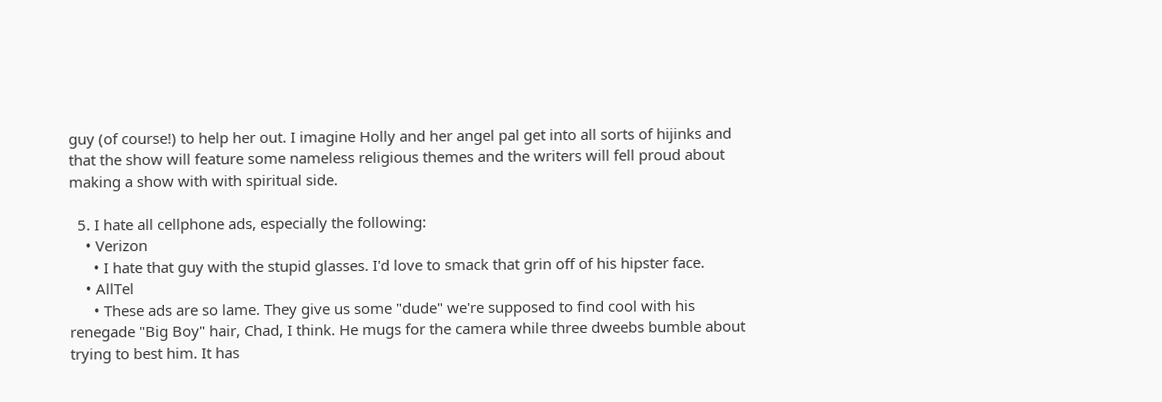guy (of course!) to help her out. I imagine Holly and her angel pal get into all sorts of hijinks and that the show will feature some nameless religious themes and the writers will fell proud about making a show with with spiritual side.

  5. I hate all cellphone ads, especially the following:
    • Verizon
      • I hate that guy with the stupid glasses. I'd love to smack that grin off of his hipster face.
    • AllTel
      • These ads are so lame. They give us some "dude" we're supposed to find cool with his renegade "Big Boy" hair, Chad, I think. He mugs for the camera while three dweebs bumble about trying to best him. It has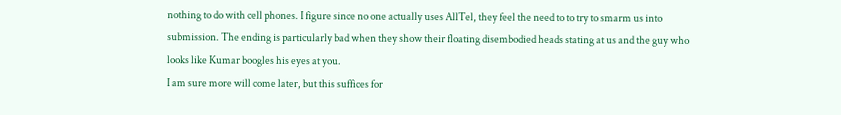nothing to do with cell phones. I figure since no one actually uses AllTel, they feel the need to to try to smarm us into submission. The ending is particularly bad when they show their floating disembodied heads stating at us and the guy who looks like Kumar boogles his eyes at you.
I am sure more will come later, but this suffices for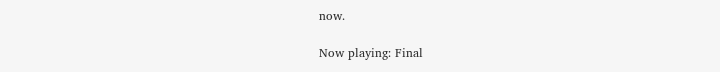now.

Now playing: Final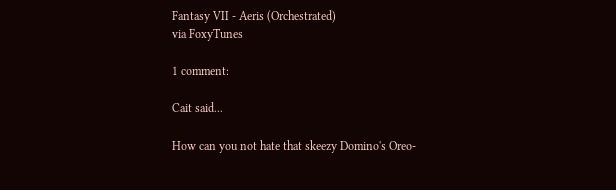Fantasy VII - Aeris (Orchestrated)
via FoxyTunes

1 comment:

Cait said...

How can you not hate that skeezy Domino's Oreo-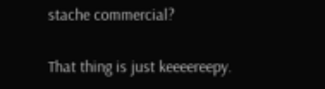stache commercial?

That thing is just keeeereepy.